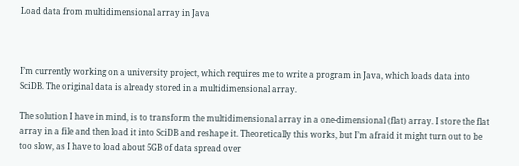Load data from multidimensional array in Java



I’m currently working on a university project, which requires me to write a program in Java, which loads data into SciDB. The original data is already stored in a multidimensional array.

The solution I have in mind, is to transform the multidimensional array in a one-dimensional (flat) array. I store the flat array in a file and then load it into SciDB and reshape it. Theoretically this works, but I’m afraid it might turn out to be too slow, as I have to load about 5GB of data spread over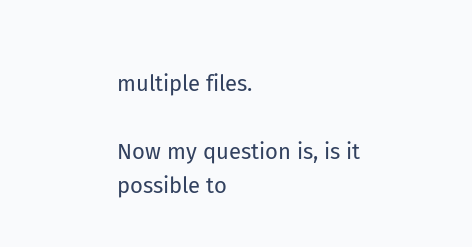multiple files.

Now my question is, is it possible to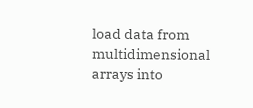load data from multidimensional arrays into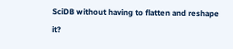SciDB without having to flatten and reshape it?